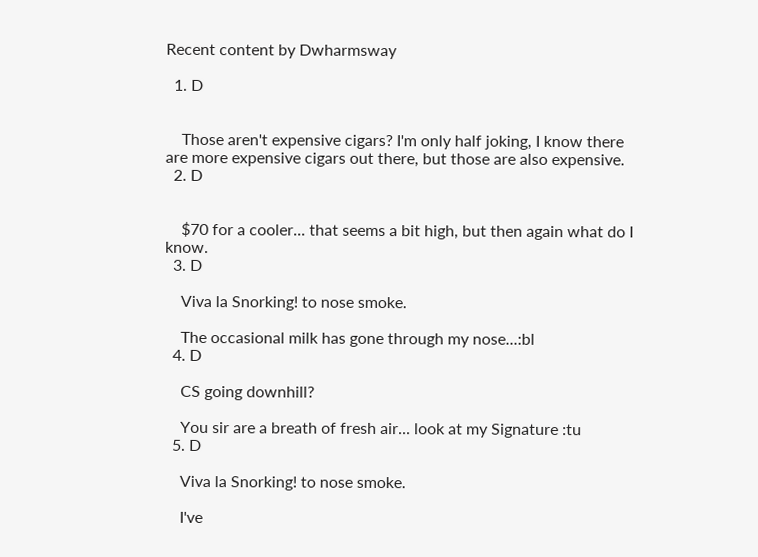Recent content by Dwharmsway

  1. D


    Those aren't expensive cigars? I'm only half joking, I know there are more expensive cigars out there, but those are also expensive.
  2. D


    $70 for a cooler... that seems a bit high, but then again what do I know.
  3. D

    Viva la Snorking! to nose smoke.

    The occasional milk has gone through my nose...:bl
  4. D

    CS going downhill?

    You sir are a breath of fresh air... look at my Signature :tu
  5. D

    Viva la Snorking! to nose smoke.

    I've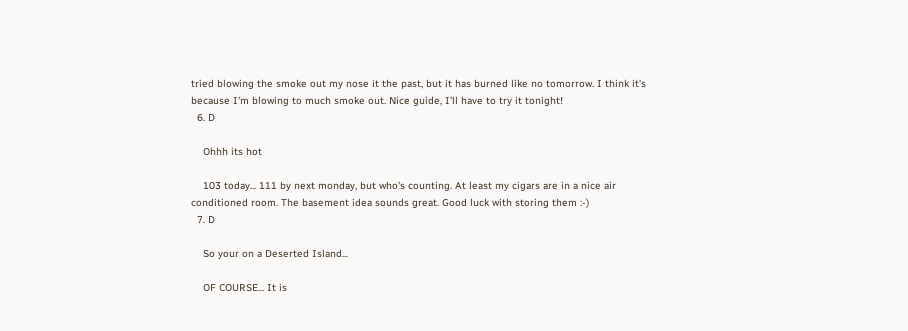tried blowing the smoke out my nose it the past, but it has burned like no tomorrow. I think it's because I'm blowing to much smoke out. Nice guide, I'll have to try it tonight!
  6. D

    Ohhh its hot

    103 today... 111 by next monday, but who's counting. At least my cigars are in a nice air conditioned room. The basement idea sounds great. Good luck with storing them :-)
  7. D

    So your on a Deserted Island...

    OF COURSE... It is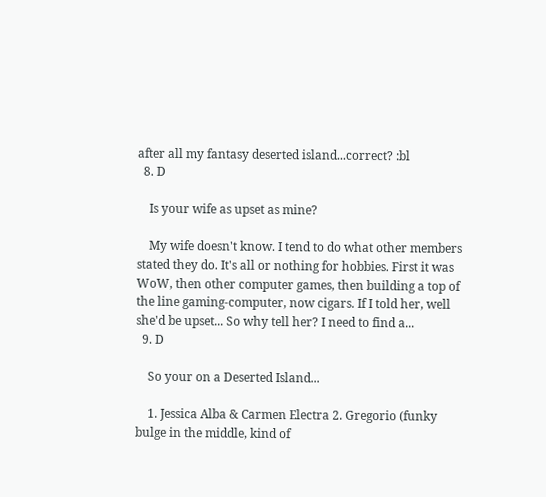after all my fantasy deserted island...correct? :bl
  8. D

    Is your wife as upset as mine?

    My wife doesn't know. I tend to do what other members stated they do. It's all or nothing for hobbies. First it was WoW, then other computer games, then building a top of the line gaming-computer, now cigars. If I told her, well she'd be upset... So why tell her? I need to find a...
  9. D

    So your on a Deserted Island...

    1. Jessica Alba & Carmen Electra 2. Gregorio (funky bulge in the middle, kind of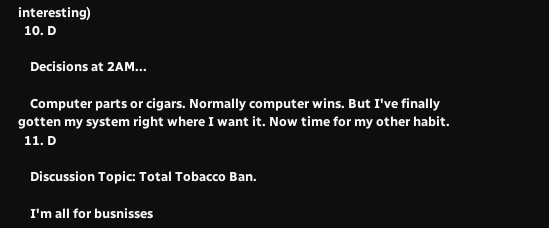interesting)
  10. D

    Decisions at 2AM...

    Computer parts or cigars. Normally computer wins. But I've finally gotten my system right where I want it. Now time for my other habit.
  11. D

    Discussion Topic: Total Tobacco Ban.

    I'm all for busnisses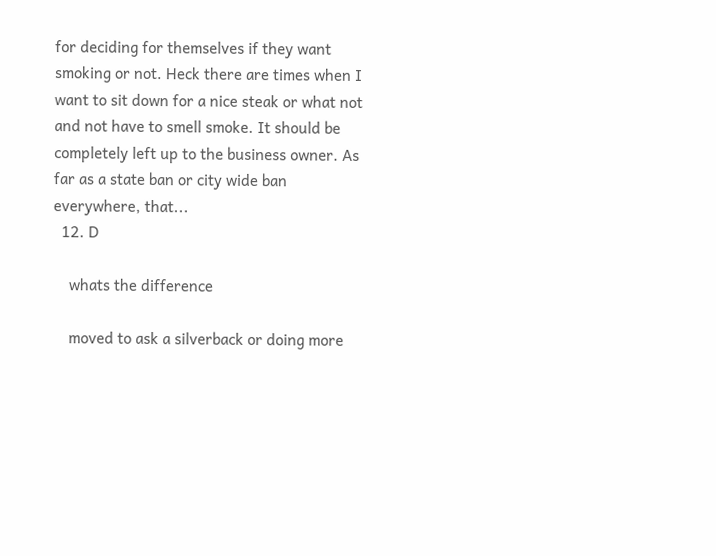for deciding for themselves if they want smoking or not. Heck there are times when I want to sit down for a nice steak or what not and not have to smell smoke. It should be completely left up to the business owner. As far as a state ban or city wide ban everywhere, that...
  12. D

    whats the difference

    moved to ask a silverback or doing more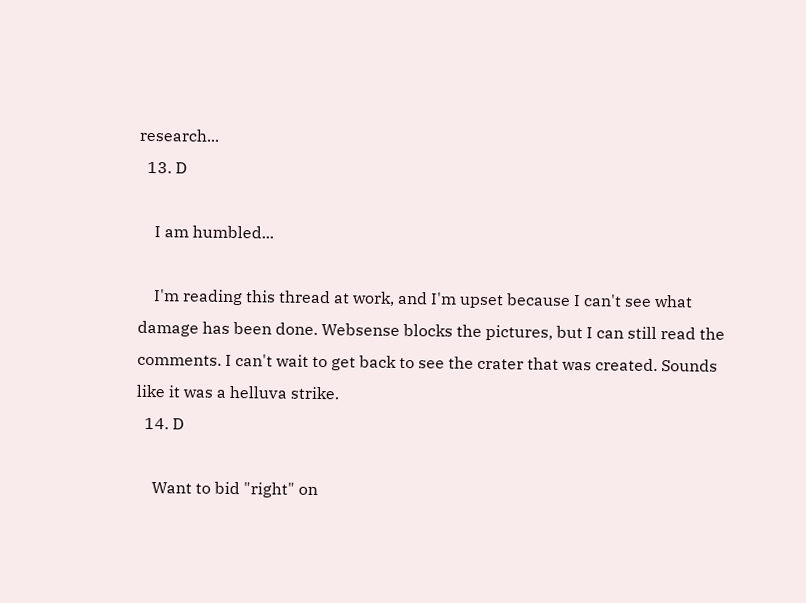research...
  13. D

    I am humbled...

    I'm reading this thread at work, and I'm upset because I can't see what damage has been done. Websense blocks the pictures, but I can still read the comments. I can't wait to get back to see the crater that was created. Sounds like it was a helluva strike.
  14. D

    Want to bid "right" on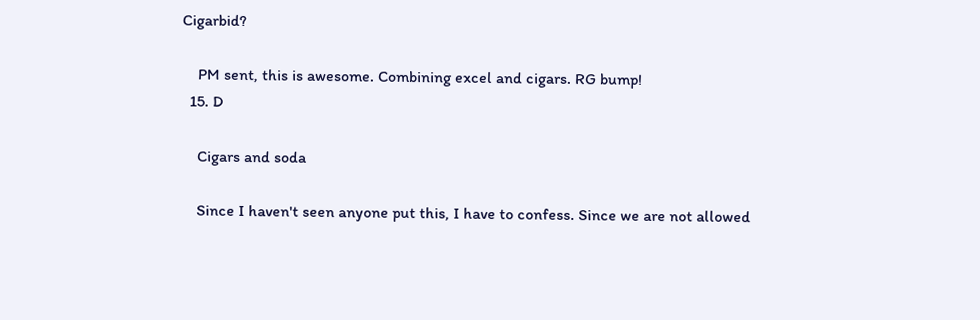Cigarbid?

    PM sent, this is awesome. Combining excel and cigars. RG bump!
  15. D

    Cigars and soda

    Since I haven't seen anyone put this, I have to confess. Since we are not allowed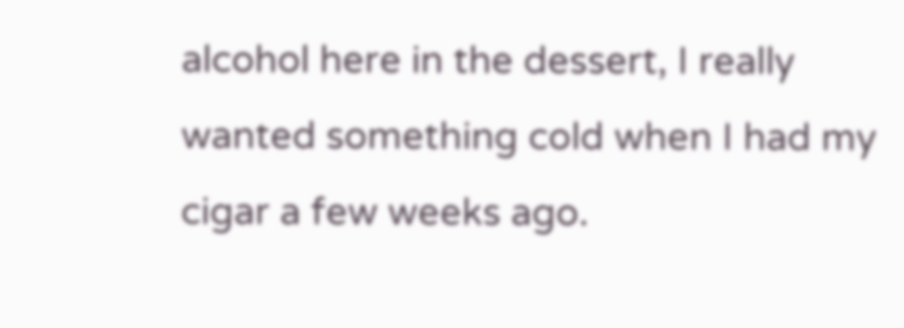alcohol here in the dessert, I really wanted something cold when I had my cigar a few weeks ago.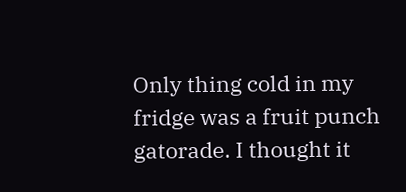Only thing cold in my fridge was a fruit punch gatorade. I thought it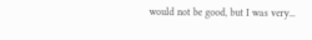would not be good, but I was very...